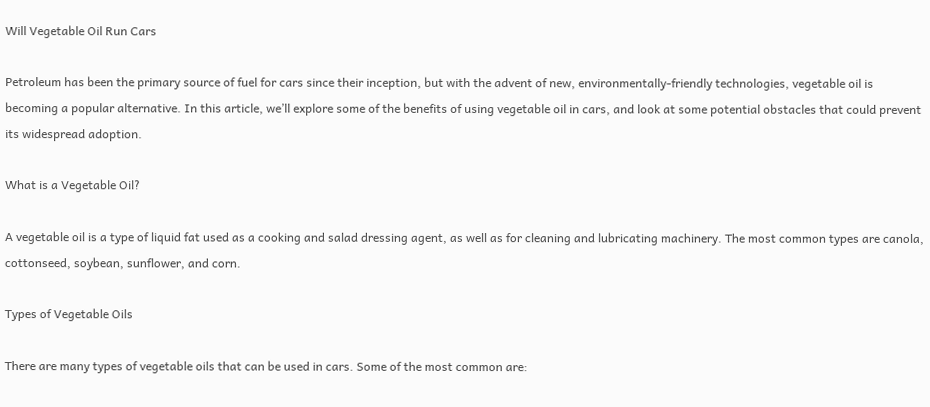Will Vegetable Oil Run Cars

Petroleum has been the primary source of fuel for cars since their inception, but with the advent of new, environmentally-friendly technologies, vegetable oil is becoming a popular alternative. In this article, we’ll explore some of the benefits of using vegetable oil in cars, and look at some potential obstacles that could prevent its widespread adoption.

What is a Vegetable Oil?

A vegetable oil is a type of liquid fat used as a cooking and salad dressing agent, as well as for cleaning and lubricating machinery. The most common types are canola, cottonseed, soybean, sunflower, and corn.

Types of Vegetable Oils

There are many types of vegetable oils that can be used in cars. Some of the most common are: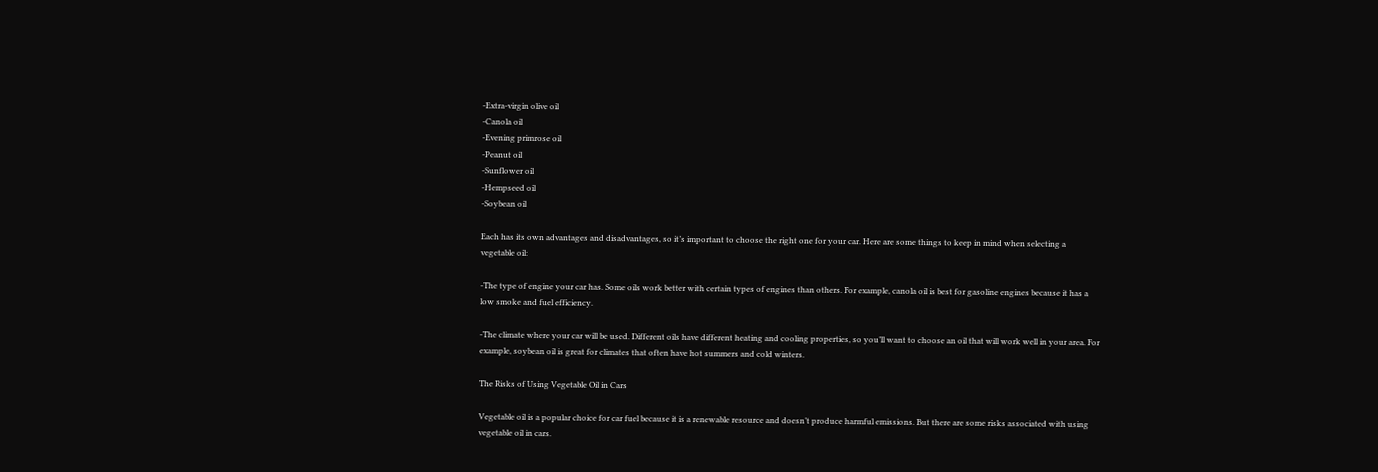-Extra-virgin olive oil
-Canola oil
-Evening primrose oil
-Peanut oil
-Sunflower oil
-Hempseed oil
-Soybean oil

Each has its own advantages and disadvantages, so it’s important to choose the right one for your car. Here are some things to keep in mind when selecting a vegetable oil:

-The type of engine your car has. Some oils work better with certain types of engines than others. For example, canola oil is best for gasoline engines because it has a low smoke and fuel efficiency.

-The climate where your car will be used. Different oils have different heating and cooling properties, so you’ll want to choose an oil that will work well in your area. For example, soybean oil is great for climates that often have hot summers and cold winters.

The Risks of Using Vegetable Oil in Cars

Vegetable oil is a popular choice for car fuel because it is a renewable resource and doesn’t produce harmful emissions. But there are some risks associated with using vegetable oil in cars.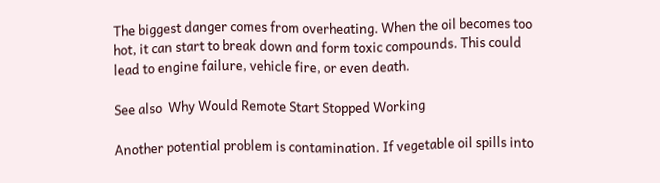The biggest danger comes from overheating. When the oil becomes too hot, it can start to break down and form toxic compounds. This could lead to engine failure, vehicle fire, or even death.

See also  Why Would Remote Start Stopped Working

Another potential problem is contamination. If vegetable oil spills into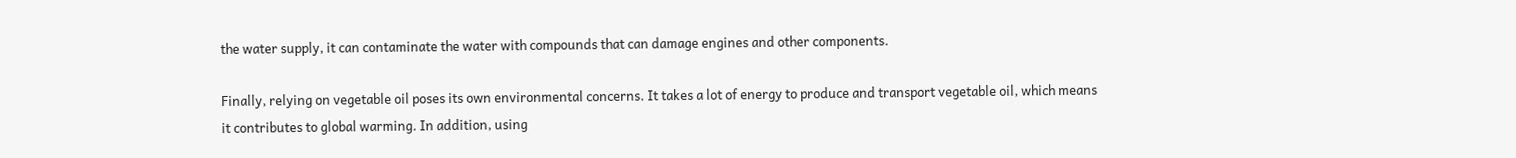the water supply, it can contaminate the water with compounds that can damage engines and other components.

Finally, relying on vegetable oil poses its own environmental concerns. It takes a lot of energy to produce and transport vegetable oil, which means it contributes to global warming. In addition, using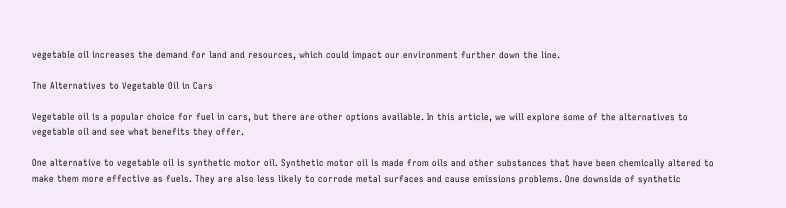vegetable oil increases the demand for land and resources, which could impact our environment further down the line.

The Alternatives to Vegetable Oil in Cars

Vegetable oil is a popular choice for fuel in cars, but there are other options available. In this article, we will explore some of the alternatives to vegetable oil and see what benefits they offer.

One alternative to vegetable oil is synthetic motor oil. Synthetic motor oil is made from oils and other substances that have been chemically altered to make them more effective as fuels. They are also less likely to corrode metal surfaces and cause emissions problems. One downside of synthetic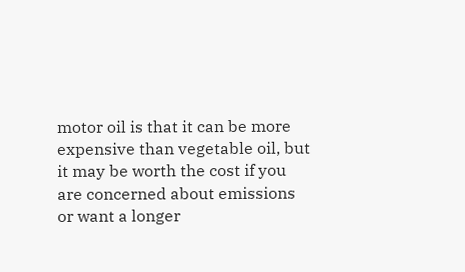motor oil is that it can be more expensive than vegetable oil, but it may be worth the cost if you are concerned about emissions or want a longer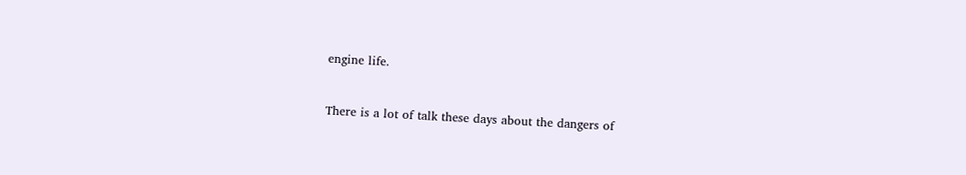engine life.


There is a lot of talk these days about the dangers of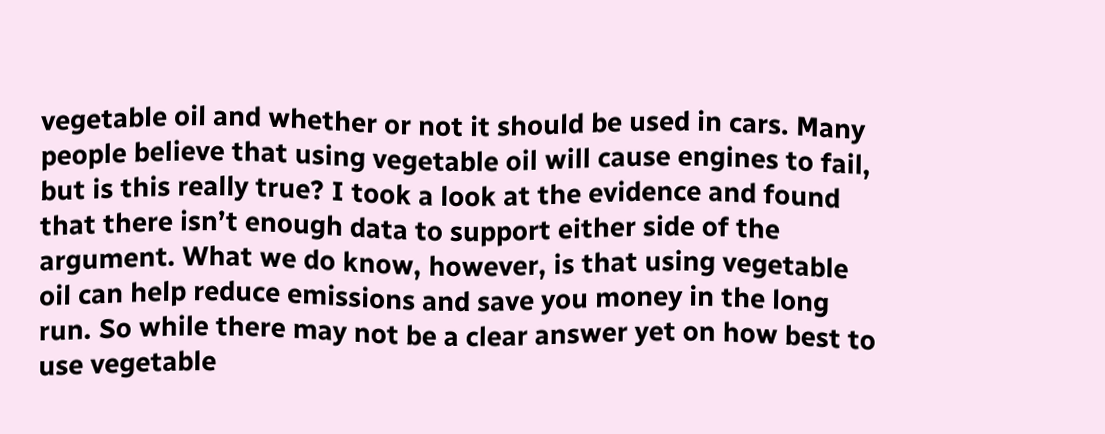vegetable oil and whether or not it should be used in cars. Many people believe that using vegetable oil will cause engines to fail, but is this really true? I took a look at the evidence and found that there isn’t enough data to support either side of the argument. What we do know, however, is that using vegetable oil can help reduce emissions and save you money in the long run. So while there may not be a clear answer yet on how best to use vegetable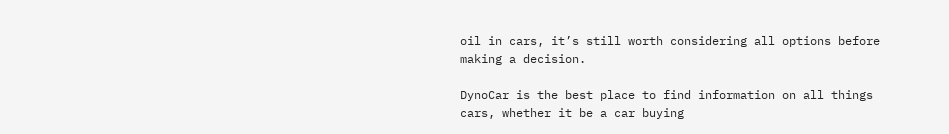oil in cars, it’s still worth considering all options before making a decision.

DynoCar is the best place to find information on all things cars, whether it be a car buying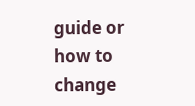guide or how to change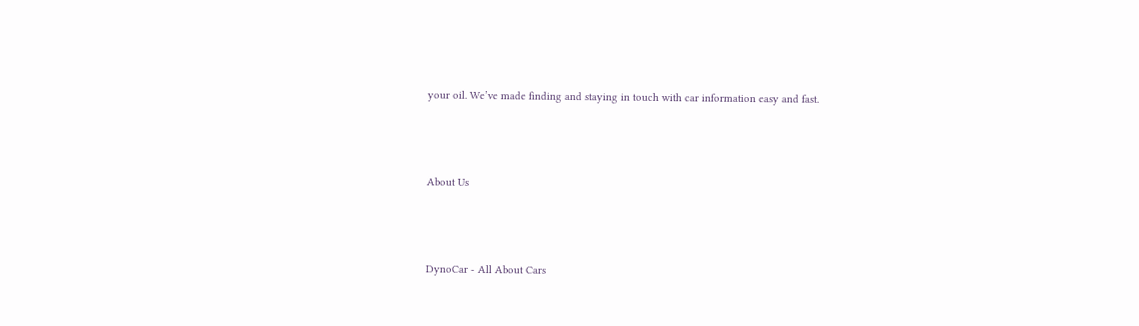your oil. We’ve made finding and staying in touch with car information easy and fast.



About Us



DynoCar - All About Cars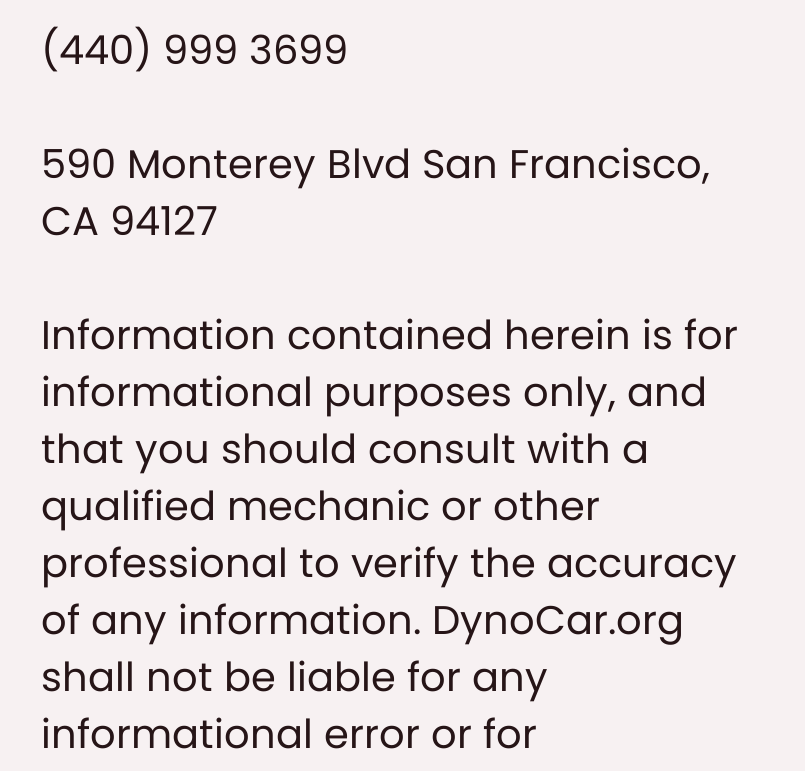(440) 999 3699

590 Monterey Blvd San Francisco, CA 94127

Information contained herein is for informational purposes only, and that you should consult with a qualified mechanic or other professional to verify the accuracy of any information. DynoCar.org shall not be liable for any informational error or for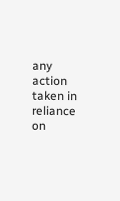any action taken in reliance on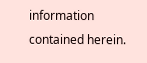information contained herein.